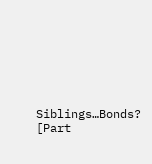Siblings…Bonds? [Part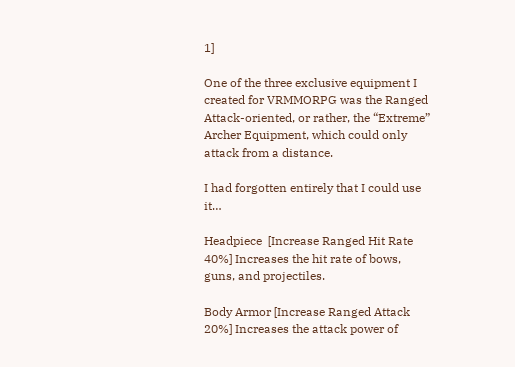1]

One of the three exclusive equipment I created for VRMMORPG was the Ranged Attack-oriented, or rather, the “Extreme” Archer Equipment, which could only attack from a distance.

I had forgotten entirely that I could use it…

Headpiece  [Increase Ranged Hit Rate 40%] Increases the hit rate of bows, guns, and projectiles.

Body Armor [Increase Ranged Attack 20%] Increases the attack power of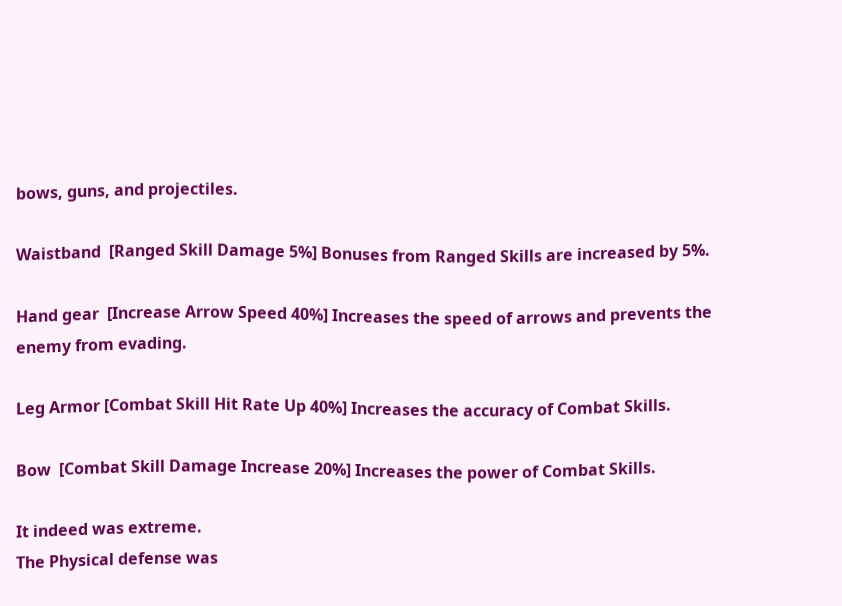bows, guns, and projectiles.

Waistband  [Ranged Skill Damage 5%] Bonuses from Ranged Skills are increased by 5%.

Hand gear  [Increase Arrow Speed 40%] Increases the speed of arrows and prevents the enemy from evading.

Leg Armor [Combat Skill Hit Rate Up 40%] Increases the accuracy of Combat Skills.

Bow  [Combat Skill Damage Increase 20%] Increases the power of Combat Skills.

It indeed was extreme.
The Physical defense was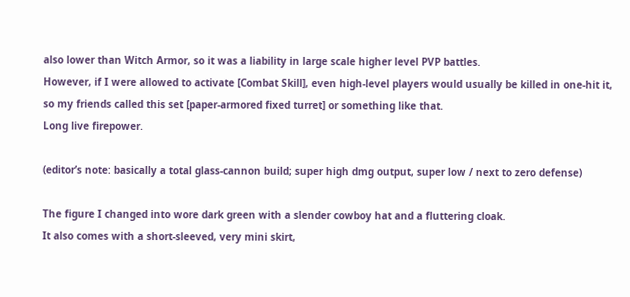also lower than Witch Armor, so it was a liability in large scale higher level PVP battles.
However, if I were allowed to activate [Combat Skill], even high-level players would usually be killed in one-hit it, so my friends called this set [paper-armored fixed turret] or something like that.
Long live firepower.

(editor’s note: basically a total glass-cannon build; super high dmg output, super low / next to zero defense)

The figure I changed into wore dark green with a slender cowboy hat and a fluttering cloak.
It also comes with a short-sleeved, very mini skirt,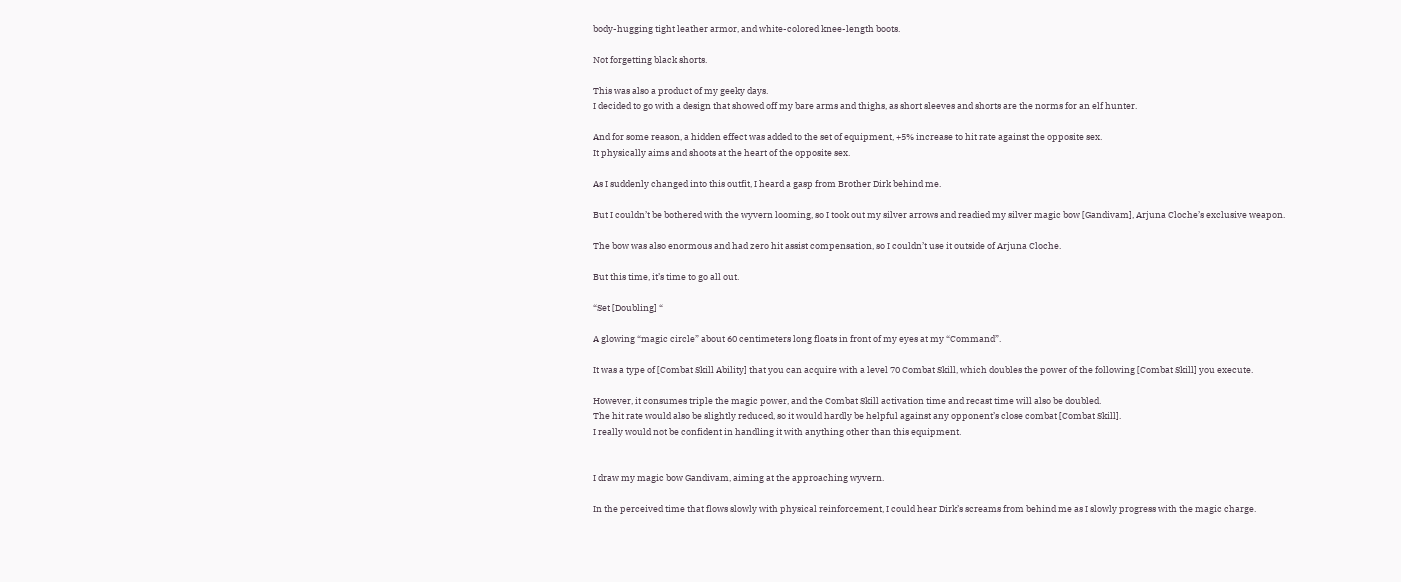body-hugging tight leather armor, and white-colored knee-length boots.

Not forgetting black shorts.

This was also a product of my geeky days.
I decided to go with a design that showed off my bare arms and thighs, as short sleeves and shorts are the norms for an elf hunter.

And for some reason, a hidden effect was added to the set of equipment, +5% increase to hit rate against the opposite sex.
It physically aims and shoots at the heart of the opposite sex.

As I suddenly changed into this outfit, I heard a gasp from Brother Dirk behind me.

But I couldn’t be bothered with the wyvern looming, so I took out my silver arrows and readied my silver magic bow [Gandivam], Arjuna Cloche’s exclusive weapon.

The bow was also enormous and had zero hit assist compensation, so I couldn’t use it outside of Arjuna Cloche.

But this time, it’s time to go all out.

“Set [Doubling] “

A glowing “magic circle” about 60 centimeters long floats in front of my eyes at my “Command”.

It was a type of [Combat Skill Ability] that you can acquire with a level 70 Combat Skill, which doubles the power of the following [Combat Skill] you execute.

However, it consumes triple the magic power, and the Combat Skill activation time and recast time will also be doubled.
The hit rate would also be slightly reduced, so it would hardly be helpful against any opponent’s close combat [Combat Skill].
I really would not be confident in handling it with anything other than this equipment.


I draw my magic bow Gandivam, aiming at the approaching wyvern.

In the perceived time that flows slowly with physical reinforcement, I could hear Dirk’s screams from behind me as I slowly progress with the magic charge.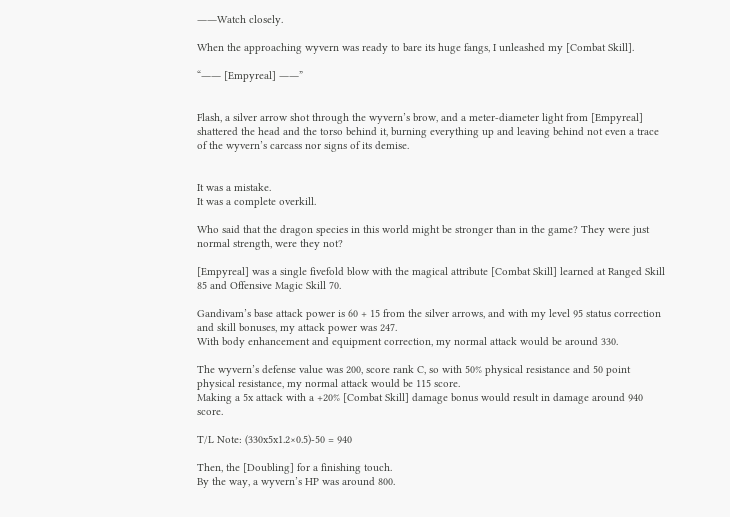――Watch closely.

When the approaching wyvern was ready to bare its huge fangs, I unleashed my [Combat Skill].

“―― [Empyreal] ――”


Flash, a silver arrow shot through the wyvern’s brow, and a meter-diameter light from [Empyreal] shattered the head and the torso behind it, burning everything up and leaving behind not even a trace of the wyvern’s carcass nor signs of its demise.


It was a mistake.
It was a complete overkill.

Who said that the dragon species in this world might be stronger than in the game? They were just normal strength, were they not?

[Empyreal] was a single fivefold blow with the magical attribute [Combat Skill] learned at Ranged Skill 85 and Offensive Magic Skill 70.

Gandivam’s base attack power is 60 + 15 from the silver arrows, and with my level 95 status correction and skill bonuses, my attack power was 247.
With body enhancement and equipment correction, my normal attack would be around 330.

The wyvern’s defense value was 200, score rank C, so with 50% physical resistance and 50 point physical resistance, my normal attack would be 115 score.
Making a 5x attack with a +20% [Combat Skill] damage bonus would result in damage around 940 score.

T/L Note: (330x5x1.2×0.5)-50 = 940

Then, the [Doubling] for a finishing touch.
By the way, a wyvern’s HP was around 800.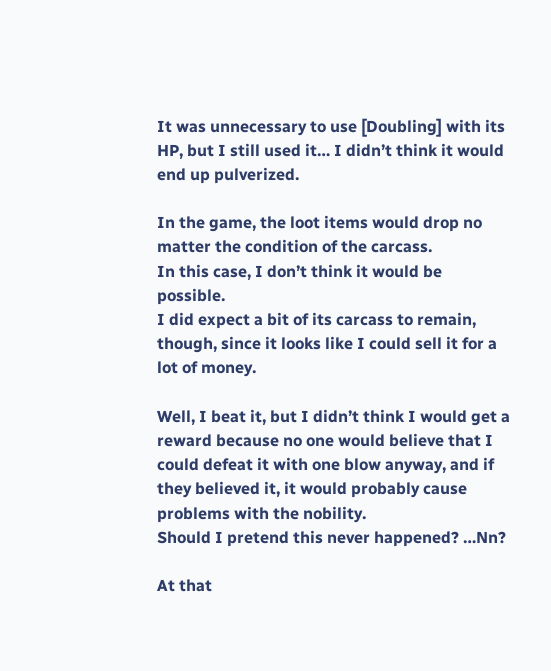It was unnecessary to use [Doubling] with its HP, but I still used it… I didn’t think it would end up pulverized.

In the game, the loot items would drop no matter the condition of the carcass.
In this case, I don’t think it would be possible.
I did expect a bit of its carcass to remain, though, since it looks like I could sell it for a lot of money.

Well, I beat it, but I didn’t think I would get a reward because no one would believe that I could defeat it with one blow anyway, and if they believed it, it would probably cause problems with the nobility.
Should I pretend this never happened? …Nn?

At that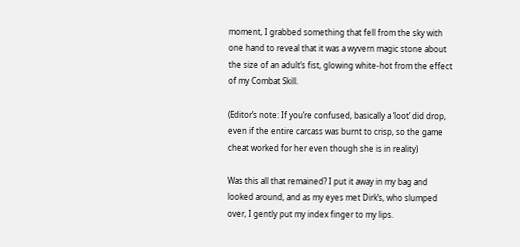moment, I grabbed something that fell from the sky with one hand to reveal that it was a wyvern magic stone about the size of an adult’s fist, glowing white-hot from the effect of my Combat Skill.

(Editor’s note: If you’re confused, basically a ‘loot’ did drop, even if the entire carcass was burnt to crisp, so the game cheat worked for her even though she is in reality)

Was this all that remained? I put it away in my bag and looked around, and as my eyes met Dirk’s, who slumped over, I gently put my index finger to my lips.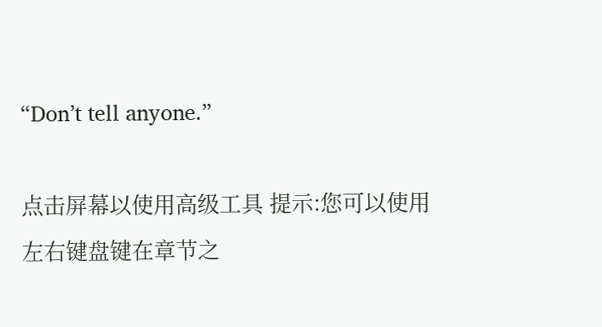“Don’t tell anyone.”

点击屏幕以使用高级工具 提示:您可以使用左右键盘键在章节之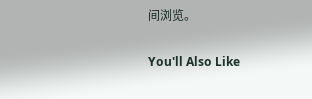间浏览。

You'll Also Like